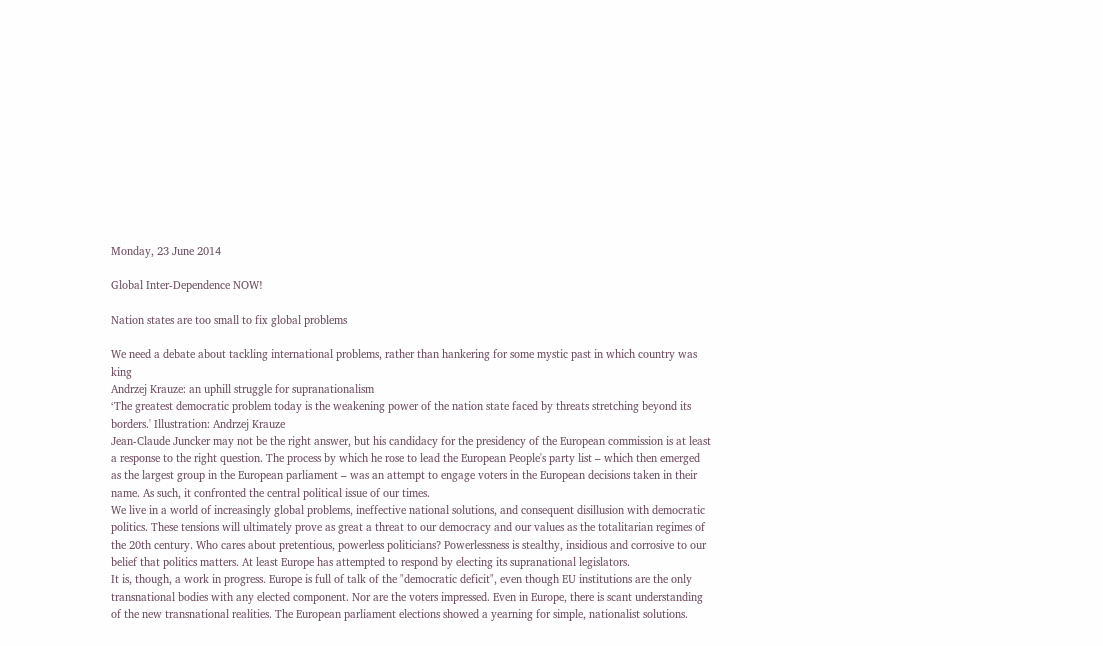Monday, 23 June 2014

Global Inter-Dependence NOW!

Nation states are too small to fix global problems

We need a debate about tackling international problems, rather than hankering for some mystic past in which country was king
Andrzej Krauze: an uphill struggle for supranationalism
‘The greatest democratic problem today is the weakening power of the nation state faced by threats stretching beyond its borders.' Illustration: Andrzej Krauze
Jean-Claude Juncker may not be the right answer, but his candidacy for the presidency of the European commission is at least a response to the right question. The process by which he rose to lead the European People's party list – which then emerged as the largest group in the European parliament – was an attempt to engage voters in the European decisions taken in their name. As such, it confronted the central political issue of our times.
We live in a world of increasingly global problems, ineffective national solutions, and consequent disillusion with democratic politics. These tensions will ultimately prove as great a threat to our democracy and our values as the totalitarian regimes of the 20th century. Who cares about pretentious, powerless politicians? Powerlessness is stealthy, insidious and corrosive to our belief that politics matters. At least Europe has attempted to respond by electing its supranational legislators.
It is, though, a work in progress. Europe is full of talk of the "democratic deficit", even though EU institutions are the only transnational bodies with any elected component. Nor are the voters impressed. Even in Europe, there is scant understanding of the new transnational realities. The European parliament elections showed a yearning for simple, nationalist solutions.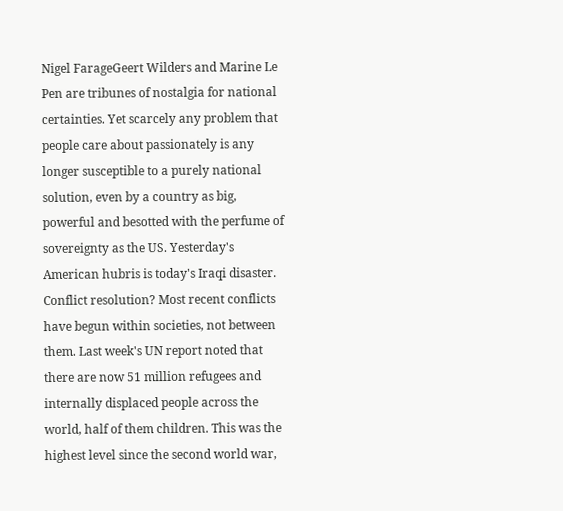Nigel FarageGeert Wilders and Marine Le Pen are tribunes of nostalgia for national certainties. Yet scarcely any problem that people care about passionately is any longer susceptible to a purely national solution, even by a country as big, powerful and besotted with the perfume of sovereignty as the US. Yesterday's American hubris is today's Iraqi disaster.
Conflict resolution? Most recent conflicts have begun within societies, not between them. Last week's UN report noted that there are now 51 million refugees and internally displaced people across the world, half of them children. This was the highest level since the second world war,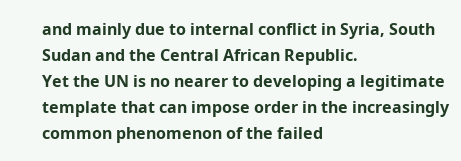and mainly due to internal conflict in Syria, South Sudan and the Central African Republic.
Yet the UN is no nearer to developing a legitimate template that can impose order in the increasingly common phenomenon of the failed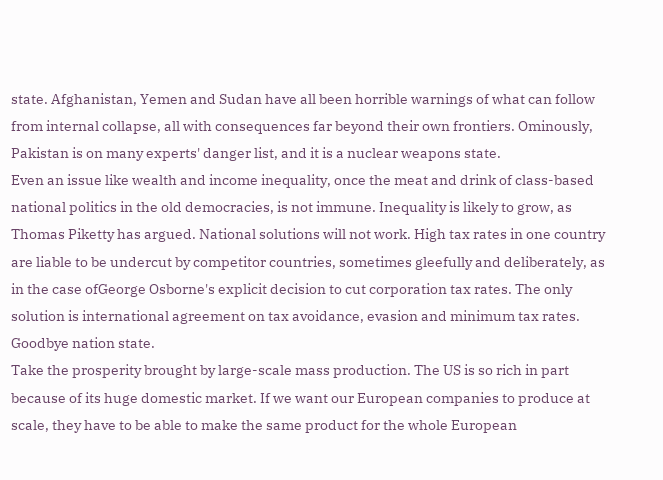state. Afghanistan, Yemen and Sudan have all been horrible warnings of what can follow from internal collapse, all with consequences far beyond their own frontiers. Ominously, Pakistan is on many experts' danger list, and it is a nuclear weapons state.
Even an issue like wealth and income inequality, once the meat and drink of class-based national politics in the old democracies, is not immune. Inequality is likely to grow, as Thomas Piketty has argued. National solutions will not work. High tax rates in one country are liable to be undercut by competitor countries, sometimes gleefully and deliberately, as in the case ofGeorge Osborne's explicit decision to cut corporation tax rates. The only solution is international agreement on tax avoidance, evasion and minimum tax rates. Goodbye nation state.
Take the prosperity brought by large-scale mass production. The US is so rich in part because of its huge domestic market. If we want our European companies to produce at scale, they have to be able to make the same product for the whole European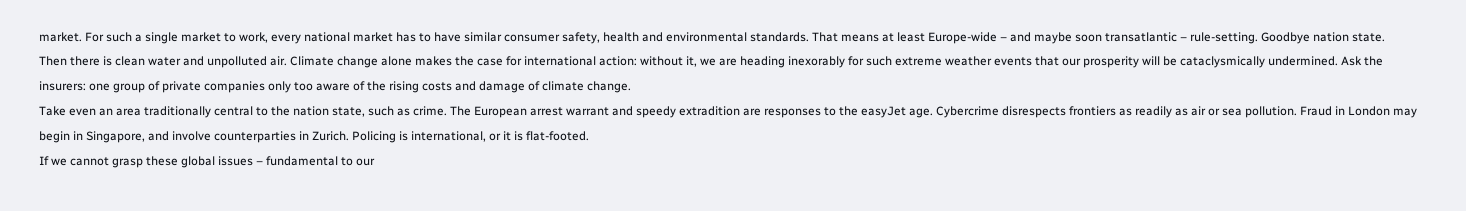market. For such a single market to work, every national market has to have similar consumer safety, health and environmental standards. That means at least Europe-wide – and maybe soon transatlantic – rule-setting. Goodbye nation state.
Then there is clean water and unpolluted air. Climate change alone makes the case for international action: without it, we are heading inexorably for such extreme weather events that our prosperity will be cataclysmically undermined. Ask the insurers: one group of private companies only too aware of the rising costs and damage of climate change.
Take even an area traditionally central to the nation state, such as crime. The European arrest warrant and speedy extradition are responses to the easyJet age. Cybercrime disrespects frontiers as readily as air or sea pollution. Fraud in London may begin in Singapore, and involve counterparties in Zurich. Policing is international, or it is flat-footed.
If we cannot grasp these global issues – fundamental to our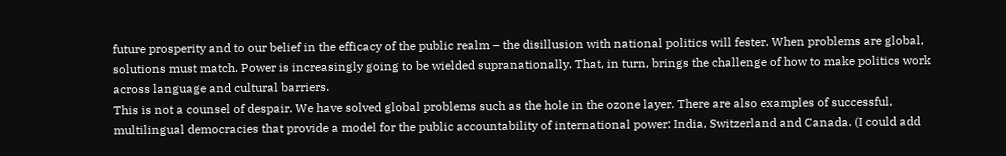future prosperity and to our belief in the efficacy of the public realm – the disillusion with national politics will fester. When problems are global, solutions must match. Power is increasingly going to be wielded supranationally. That, in turn, brings the challenge of how to make politics work across language and cultural barriers.
This is not a counsel of despair. We have solved global problems such as the hole in the ozone layer. There are also examples of successful, multilingual democracies that provide a model for the public accountability of international power: India, Switzerland and Canada. (I could add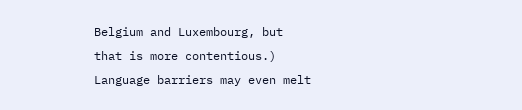Belgium and Luxembourg, but that is more contentious.) Language barriers may even melt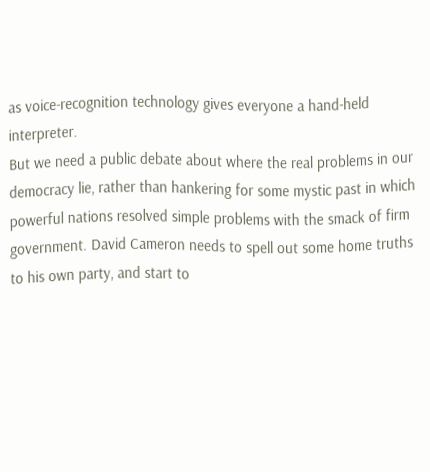as voice-recognition technology gives everyone a hand-held interpreter.
But we need a public debate about where the real problems in our democracy lie, rather than hankering for some mystic past in which powerful nations resolved simple problems with the smack of firm government. David Cameron needs to spell out some home truths to his own party, and start to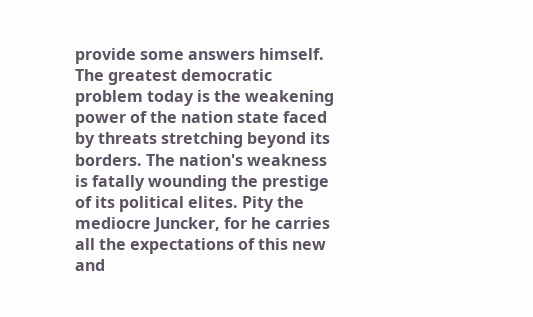provide some answers himself.
The greatest democratic problem today is the weakening power of the nation state faced by threats stretching beyond its borders. The nation's weakness is fatally wounding the prestige of its political elites. Pity the mediocre Juncker, for he carries all the expectations of this new and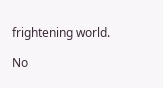frightening world.

No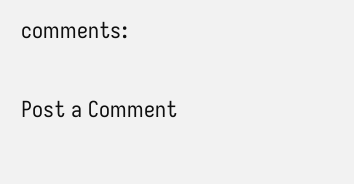comments:

Post a Comment